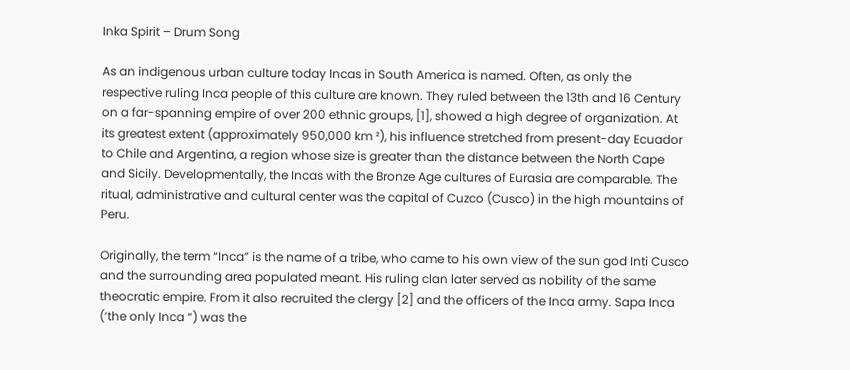Inka Spirit – Drum Song

As an indigenous urban culture today Incas in South America is named. Often, as only the respective ruling Inca people of this culture are known. They ruled between the 13th and 16 Century on a far-spanning empire of over 200 ethnic groups, [1], showed a high degree of organization. At its greatest extent (approximately 950,000 km ²), his influence stretched from present-day Ecuador to Chile and Argentina, a region whose size is greater than the distance between the North Cape and Sicily. Developmentally, the Incas with the Bronze Age cultures of Eurasia are comparable. The ritual, administrative and cultural center was the capital of Cuzco (Cusco) in the high mountains of Peru.

Originally, the term “Inca” is the name of a tribe, who came to his own view of the sun god Inti Cusco and the surrounding area populated meant. His ruling clan later served as nobility of the same theocratic empire. From it also recruited the clergy [2] and the officers of the Inca army. Sapa Inca (‘the only Inca “) was the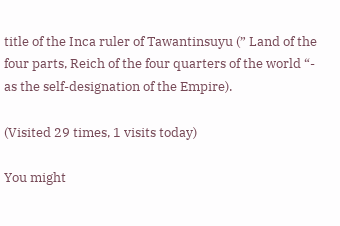title of the Inca ruler of Tawantinsuyu (” Land of the four parts, Reich of the four quarters of the world “- as the self-designation of the Empire).

(Visited 29 times, 1 visits today)

You might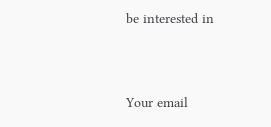be interested in


Your email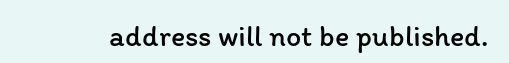address will not be published.